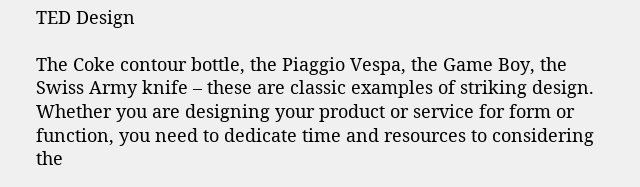TED Design

The Coke contour bottle, the Piaggio Vespa, the Game Boy, the Swiss Army knife – these are classic examples of striking design. Whether you are designing your product or service for form or function, you need to dedicate time and resources to considering the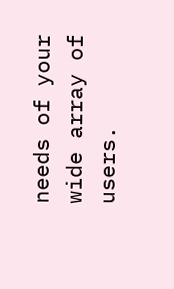needs of your wide array of users.